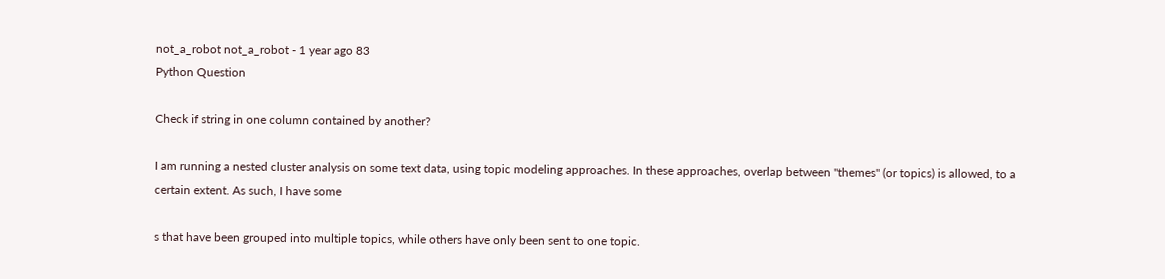not_a_robot not_a_robot - 1 year ago 83
Python Question

Check if string in one column contained by another?

I am running a nested cluster analysis on some text data, using topic modeling approaches. In these approaches, overlap between "themes" (or topics) is allowed, to a certain extent. As such, I have some

s that have been grouped into multiple topics, while others have only been sent to one topic.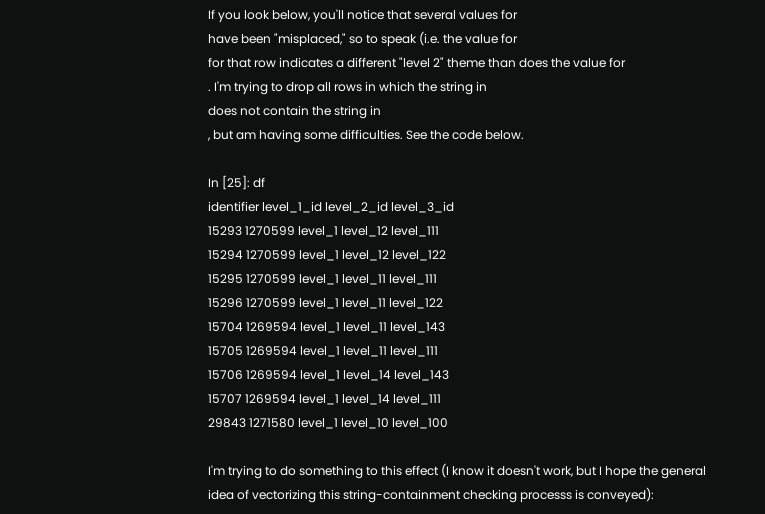If you look below, you'll notice that several values for
have been "misplaced," so to speak (i.e. the value for
for that row indicates a different "level 2" theme than does the value for
. I'm trying to drop all rows in which the string in
does not contain the string in
, but am having some difficulties. See the code below.

In [25]: df
identifier level_1_id level_2_id level_3_id
15293 1270599 level_1 level_12 level_111
15294 1270599 level_1 level_12 level_122
15295 1270599 level_1 level_11 level_111
15296 1270599 level_1 level_11 level_122
15704 1269594 level_1 level_11 level_143
15705 1269594 level_1 level_11 level_111
15706 1269594 level_1 level_14 level_143
15707 1269594 level_1 level_14 level_111
29843 1271580 level_1 level_10 level_100

I'm trying to do something to this effect (I know it doesn't work, but I hope the general idea of vectorizing this string-containment checking processs is conveyed):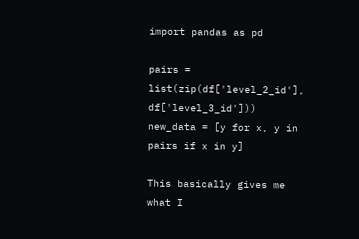import pandas as pd

pairs = list(zip(df['level_2_id'], df['level_3_id']))
new_data = [y for x, y in pairs if x in y]

This basically gives me what I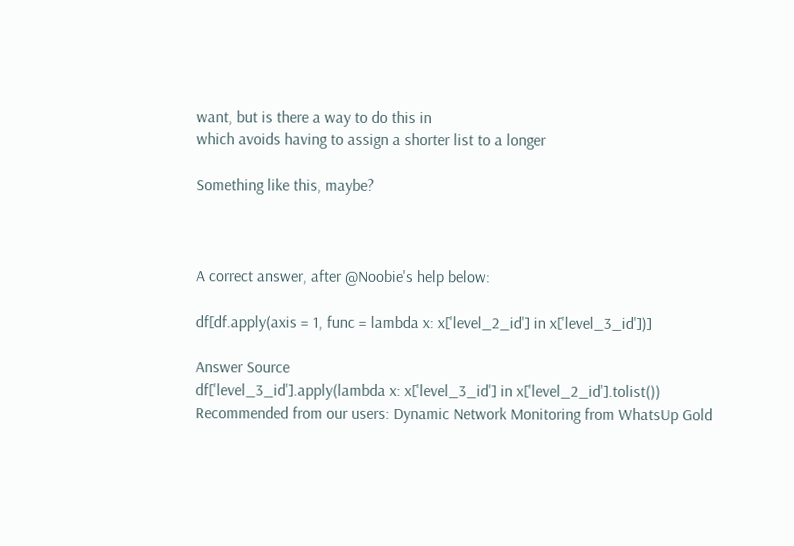want, but is there a way to do this in
which avoids having to assign a shorter list to a longer

Something like this, maybe?



A correct answer, after @Noobie's help below:

df[df.apply(axis = 1, func = lambda x: x['level_2_id'] in x['level_3_id'])]

Answer Source
df['level_3_id'].apply(lambda x: x['level_3_id'] in x['level_2_id'].tolist())
Recommended from our users: Dynamic Network Monitoring from WhatsUp Gold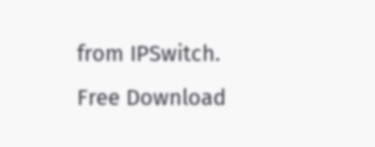from IPSwitch. Free Download